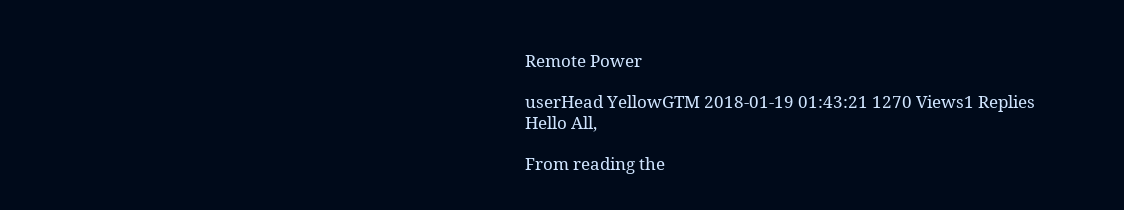Remote Power

userHead YellowGTM 2018-01-19 01:43:21 1270 Views1 Replies
Hello All,

From reading the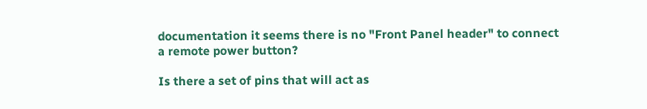documentation it seems there is no "Front Panel header" to connect
a remote power button?

Is there a set of pins that will act as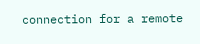connection for a remote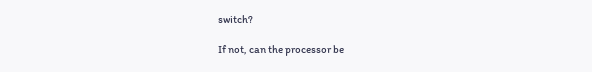switch?

If not, can the processor be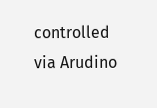controlled via Arudino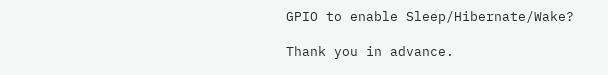GPIO to enable Sleep/Hibernate/Wake?

Thank you in advance.